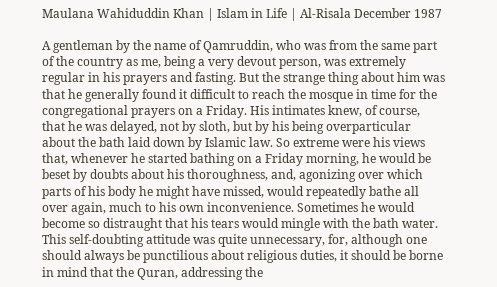Maulana Wahiduddin Khan | Islam in Life | Al-Risala December 1987

A gentleman by the name of Qamruddin, who was from the same part of the country as me, being a very devout person, was extremely regular in his prayers and fasting. But the strange thing about him was that he generally found it difficult to reach the mosque in time for the congregational prayers on a Friday. His intimates knew, of course, that he was delayed, not by sloth, but by his being overparticular about the bath laid down by Islamic law. So extreme were his views that, whenever he started bathing on a Friday morning, he would be beset by doubts about his thoroughness, and, agonizing over which parts of his body he might have missed, would repeatedly bathe all over again, much to his own inconvenience. Sometimes he would become so distraught that his tears would mingle with the bath water. This self-doubting attitude was quite unnecessary, for, although one should always be punctilious about religious duties, it should be borne in mind that the Quran, addressing the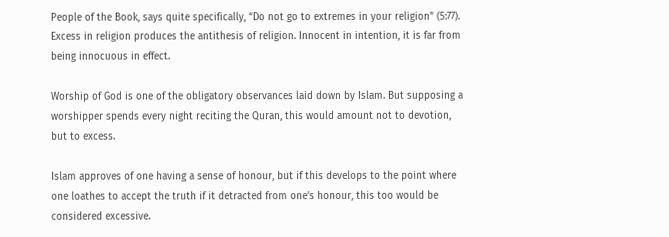People of the Book, says quite specifically, “Do not go to extremes in your religion” (5:77). Excess in religion produces the antithesis of religion. Innocent in intention, it is far from being innocuous in effect.

Worship of God is one of the obligatory observances laid down by Islam. But supposing a worshipper spends every night reciting the Quran, this would amount not to devotion, but to excess.

Islam approves of one having a sense of honour, but if this develops to the point where one loathes to accept the truth if it detracted from one’s honour, this too would be considered excessive.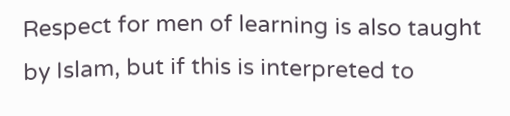Respect for men of learning is also taught by Islam, but if this is interpreted to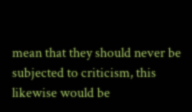mean that they should never be subjected to criticism, this likewise would be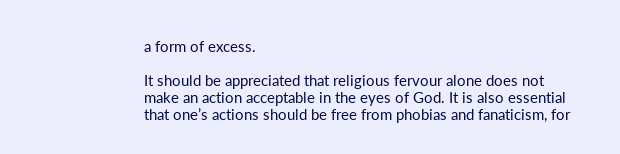a form of excess.

It should be appreciated that religious fervour alone does not make an action acceptable in the eyes of God. It is also essential that one’s actions should be free from phobias and fanaticism, for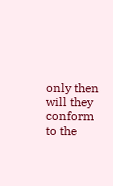only then will they conform to the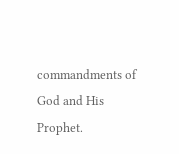commandments of God and His Prophet.